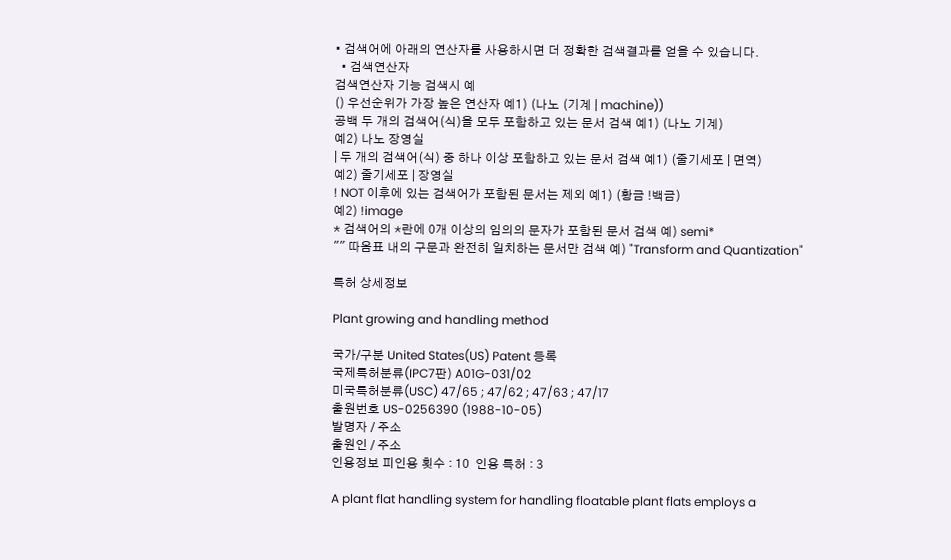• 검색어에 아래의 연산자를 사용하시면 더 정확한 검색결과를 얻을 수 있습니다.
  • 검색연산자
검색연산자 기능 검색시 예
() 우선순위가 가장 높은 연산자 예1) (나노 (기계 | machine))
공백 두 개의 검색어(식)을 모두 포함하고 있는 문서 검색 예1) (나노 기계)
예2) 나노 장영실
| 두 개의 검색어(식) 중 하나 이상 포함하고 있는 문서 검색 예1) (줄기세포 | 면역)
예2) 줄기세포 | 장영실
! NOT 이후에 있는 검색어가 포함된 문서는 제외 예1) (황금 !백금)
예2) !image
* 검색어의 *란에 0개 이상의 임의의 문자가 포함된 문서 검색 예) semi*
"" 따옴표 내의 구문과 완전히 일치하는 문서만 검색 예) "Transform and Quantization"

특허 상세정보

Plant growing and handling method

국가/구분 United States(US) Patent 등록
국제특허분류(IPC7판) A01G-031/02
미국특허분류(USC) 47/65 ; 47/62 ; 47/63 ; 47/17
출원번호 US-0256390 (1988-10-05)
발명자 / 주소
출원인 / 주소
인용정보 피인용 횟수 : 10  인용 특허 : 3

A plant flat handling system for handling floatable plant flats employs a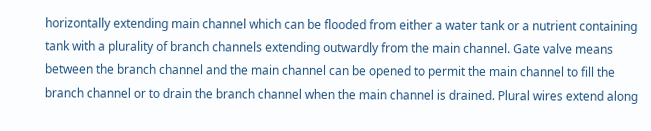horizontally extending main channel which can be flooded from either a water tank or a nutrient containing tank with a plurality of branch channels extending outwardly from the main channel. Gate valve means between the branch channel and the main channel can be opened to permit the main channel to fill the branch channel or to drain the branch channel when the main channel is drained. Plural wires extend along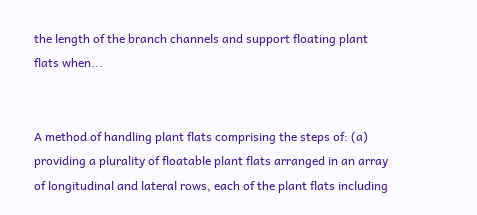the length of the branch channels and support floating plant flats when...


A method of handling plant flats comprising the steps of: (a) providing a plurality of floatable plant flats arranged in an array of longitudinal and lateral rows, each of the plant flats including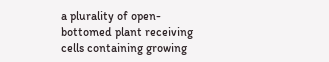a plurality of open-bottomed plant receiving cells containing growing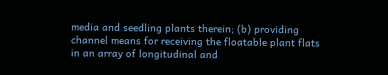media and seedling plants therein; (b) providing channel means for receiving the floatable plant flats in an array of longitudinal and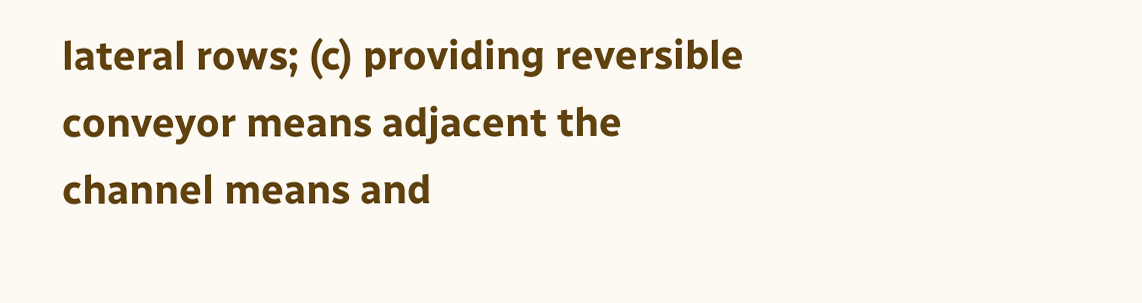lateral rows; (c) providing reversible conveyor means adjacent the channel means and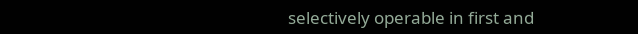selectively operable in first and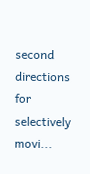second directions for selectively movi...